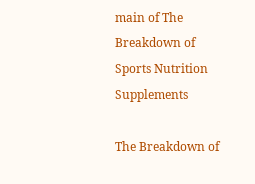main of The Breakdown of Sports Nutrition Supplements

The Breakdown of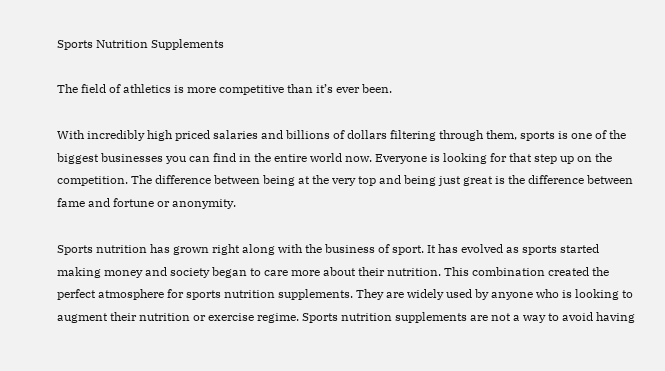Sports Nutrition Supplements

The field of athletics is more competitive than it’s ever been.

With incredibly high priced salaries and billions of dollars filtering through them, sports is one of the biggest businesses you can find in the entire world now. Everyone is looking for that step up on the competition. The difference between being at the very top and being just great is the difference between fame and fortune or anonymity.

Sports nutrition has grown right along with the business of sport. It has evolved as sports started making money and society began to care more about their nutrition. This combination created the perfect atmosphere for sports nutrition supplements. They are widely used by anyone who is looking to augment their nutrition or exercise regime. Sports nutrition supplements are not a way to avoid having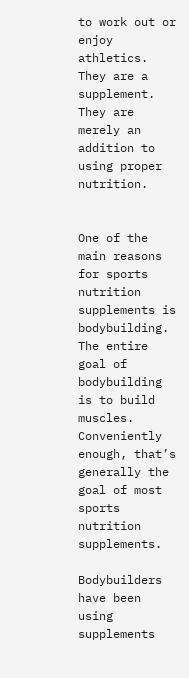to work out or enjoy athletics. They are a supplement. They are merely an addition to using proper nutrition.


One of the main reasons for sports nutrition supplements is bodybuilding. The entire goal of bodybuilding is to build muscles. Conveniently enough, that’s generally the goal of most sports nutrition supplements.

Bodybuilders have been using supplements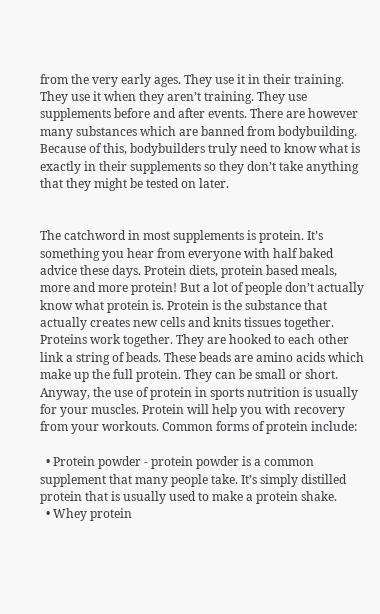from the very early ages. They use it in their training. They use it when they aren’t training. They use supplements before and after events. There are however many substances which are banned from bodybuilding. Because of this, bodybuilders truly need to know what is exactly in their supplements so they don’t take anything that they might be tested on later.


The catchword in most supplements is protein. It’s something you hear from everyone with half baked advice these days. Protein diets, protein based meals, more and more protein! But a lot of people don’t actually know what protein is. Protein is the substance that actually creates new cells and knits tissues together. Proteins work together. They are hooked to each other link a string of beads. These beads are amino acids which make up the full protein. They can be small or short. Anyway, the use of protein in sports nutrition is usually for your muscles. Protein will help you with recovery from your workouts. Common forms of protein include:

  • Protein powder - protein powder is a common supplement that many people take. It’s simply distilled protein that is usually used to make a protein shake.
  • Whey protein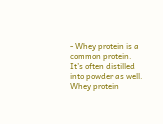- Whey protein is a common protein. It’s often distilled into powder as well. Whey protein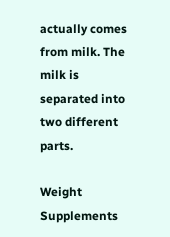actually comes from milk. The milk is separated into two different parts.

Weight Supplements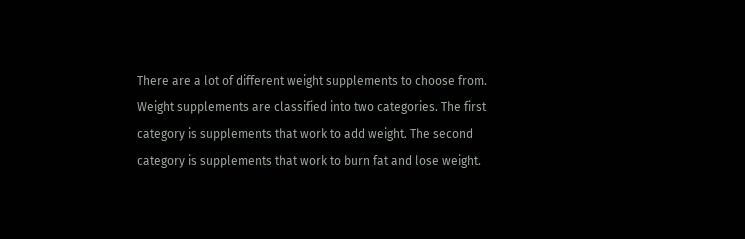There are a lot of different weight supplements to choose from. Weight supplements are classified into two categories. The first category is supplements that work to add weight. The second category is supplements that work to burn fat and lose weight.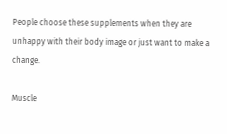People choose these supplements when they are unhappy with their body image or just want to make a change.

Muscle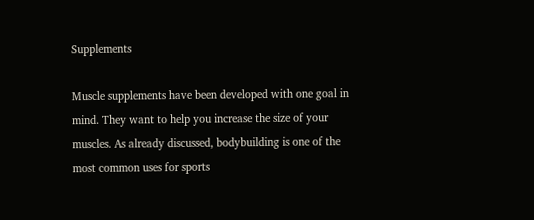Supplements

Muscle supplements have been developed with one goal in mind. They want to help you increase the size of your muscles. As already discussed, bodybuilding is one of the most common uses for sports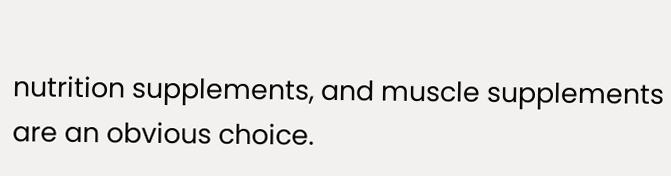nutrition supplements, and muscle supplements are an obvious choice.